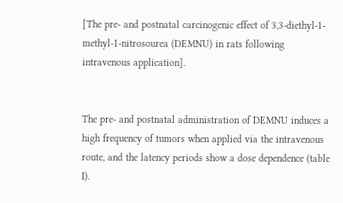[The pre- and postnatal carcinogenic effect of 3,3-diethyl-1-methyl-1-nitrosourea (DEMNU) in rats following intravenous application].


The pre- and postnatal administration of DEMNU induces a high frequency of tumors when applied via the intravenous route, and the latency periods show a dose dependence (table I).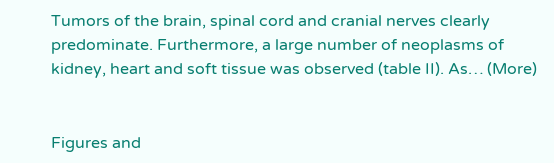Tumors of the brain, spinal cord and cranial nerves clearly predominate. Furthermore, a large number of neoplasms of kidney, heart and soft tissue was observed (table II). As… (More)


Figures and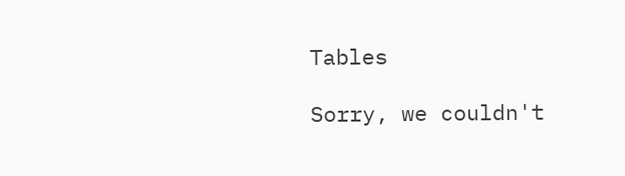Tables

Sorry, we couldn't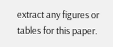extract any figures or tables for this paper.